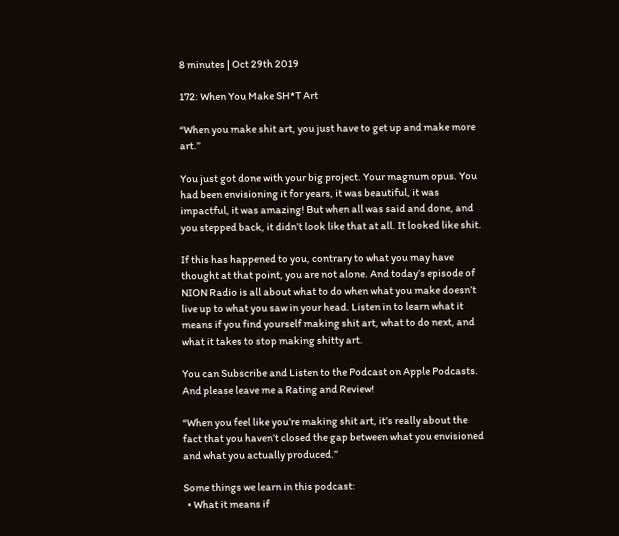8 minutes | Oct 29th 2019

172: When You Make SH*T Art

“When you make shit art, you just have to get up and make more art.”

You just got done with your big project. Your magnum opus. You had been envisioning it for years, it was beautiful, it was impactful, it was amazing! But when all was said and done, and you stepped back, it didn’t look like that at all. It looked like shit.

If this has happened to you, contrary to what you may have thought at that point, you are not alone. And today’s episode of NION Radio is all about what to do when what you make doesn’t live up to what you saw in your head. Listen in to learn what it means if you find yourself making shit art, what to do next, and what it takes to stop making shitty art.

You can Subscribe and Listen to the Podcast on Apple Podcasts. And please leave me a Rating and Review!

“When you feel like you’re making shit art, it’s really about the fact that you haven’t closed the gap between what you envisioned and what you actually produced.”

Some things we learn in this podcast:
  • What it means if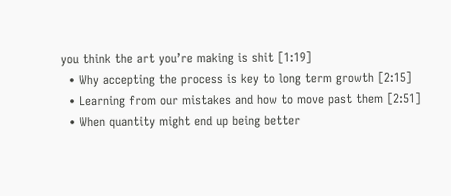you think the art you’re making is shit [1:19]
  • Why accepting the process is key to long term growth [2:15]
  • Learning from our mistakes and how to move past them [2:51]
  • When quantity might end up being better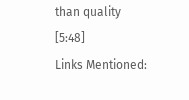than quality [5:48]
Links Mentioned: